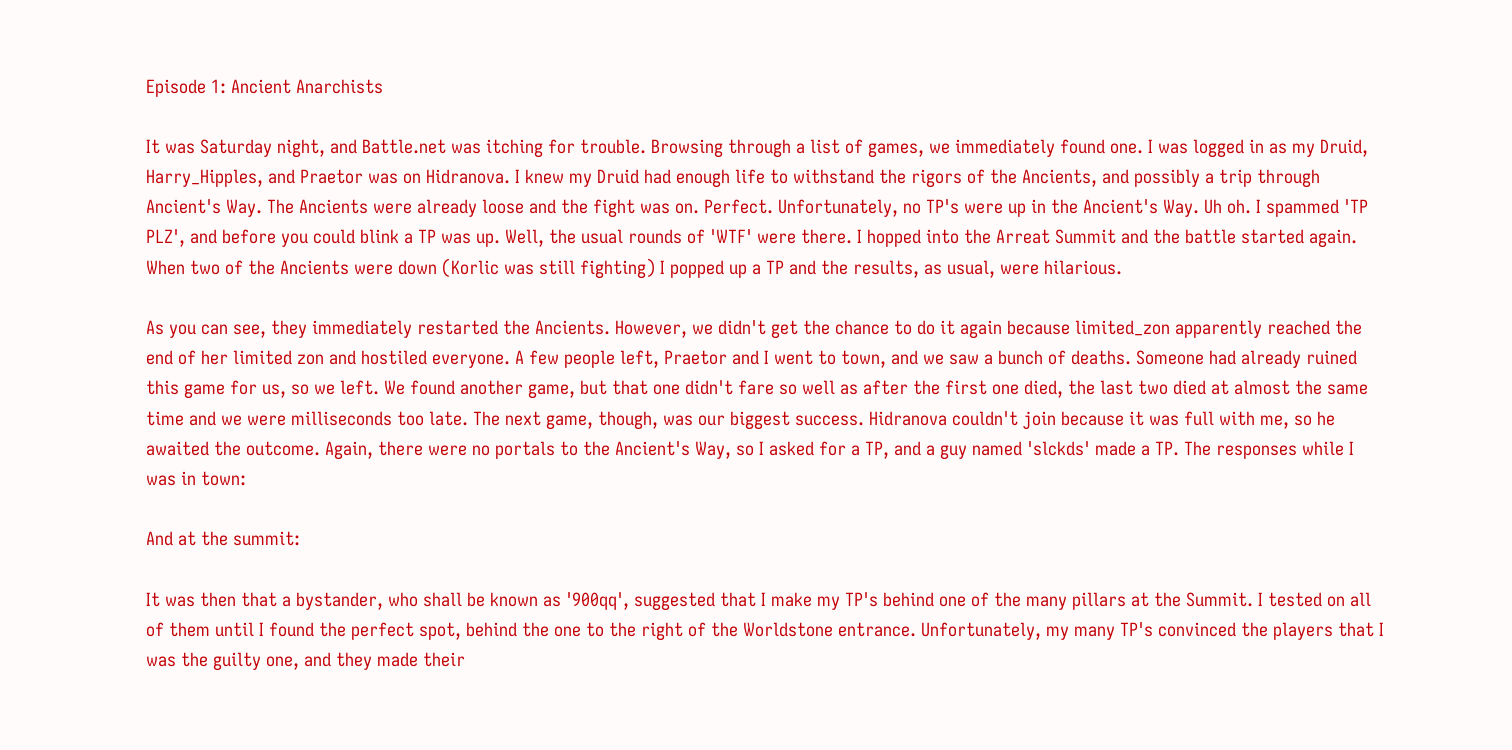Episode 1: Ancient Anarchists

It was Saturday night, and Battle.net was itching for trouble. Browsing through a list of games, we immediately found one. I was logged in as my Druid, Harry_Hipples, and Praetor was on Hidranova. I knew my Druid had enough life to withstand the rigors of the Ancients, and possibly a trip through Ancient's Way. The Ancients were already loose and the fight was on. Perfect. Unfortunately, no TP's were up in the Ancient's Way. Uh oh. I spammed 'TP PLZ', and before you could blink a TP was up. Well, the usual rounds of 'WTF' were there. I hopped into the Arreat Summit and the battle started again. When two of the Ancients were down (Korlic was still fighting) I popped up a TP and the results, as usual, were hilarious.

As you can see, they immediately restarted the Ancients. However, we didn't get the chance to do it again because limited_zon apparently reached the end of her limited zon and hostiled everyone. A few people left, Praetor and I went to town, and we saw a bunch of deaths. Someone had already ruined this game for us, so we left. We found another game, but that one didn't fare so well as after the first one died, the last two died at almost the same time and we were milliseconds too late. The next game, though, was our biggest success. Hidranova couldn't join because it was full with me, so he awaited the outcome. Again, there were no portals to the Ancient's Way, so I asked for a TP, and a guy named 'slckds' made a TP. The responses while I was in town:

And at the summit:

It was then that a bystander, who shall be known as '900qq', suggested that I make my TP's behind one of the many pillars at the Summit. I tested on all of them until I found the perfect spot, behind the one to the right of the Worldstone entrance. Unfortunately, my many TP's convinced the players that I was the guilty one, and they made their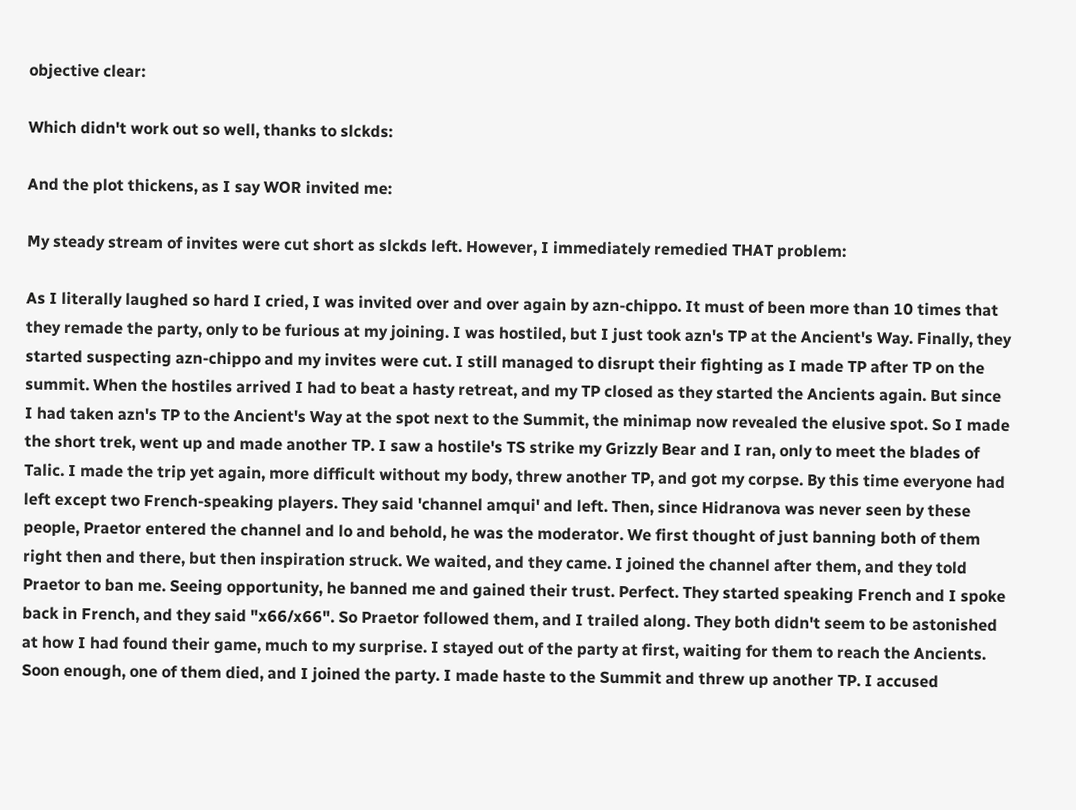objective clear:

Which didn't work out so well, thanks to slckds:

And the plot thickens, as I say WOR invited me:

My steady stream of invites were cut short as slckds left. However, I immediately remedied THAT problem:

As I literally laughed so hard I cried, I was invited over and over again by azn-chippo. It must of been more than 10 times that they remade the party, only to be furious at my joining. I was hostiled, but I just took azn's TP at the Ancient's Way. Finally, they started suspecting azn-chippo and my invites were cut. I still managed to disrupt their fighting as I made TP after TP on the summit. When the hostiles arrived I had to beat a hasty retreat, and my TP closed as they started the Ancients again. But since I had taken azn's TP to the Ancient's Way at the spot next to the Summit, the minimap now revealed the elusive spot. So I made the short trek, went up and made another TP. I saw a hostile's TS strike my Grizzly Bear and I ran, only to meet the blades of Talic. I made the trip yet again, more difficult without my body, threw another TP, and got my corpse. By this time everyone had left except two French-speaking players. They said 'channel amqui' and left. Then, since Hidranova was never seen by these people, Praetor entered the channel and lo and behold, he was the moderator. We first thought of just banning both of them right then and there, but then inspiration struck. We waited, and they came. I joined the channel after them, and they told Praetor to ban me. Seeing opportunity, he banned me and gained their trust. Perfect. They started speaking French and I spoke back in French, and they said "x66/x66". So Praetor followed them, and I trailed along. They both didn't seem to be astonished at how I had found their game, much to my surprise. I stayed out of the party at first, waiting for them to reach the Ancients. Soon enough, one of them died, and I joined the party. I made haste to the Summit and threw up another TP. I accused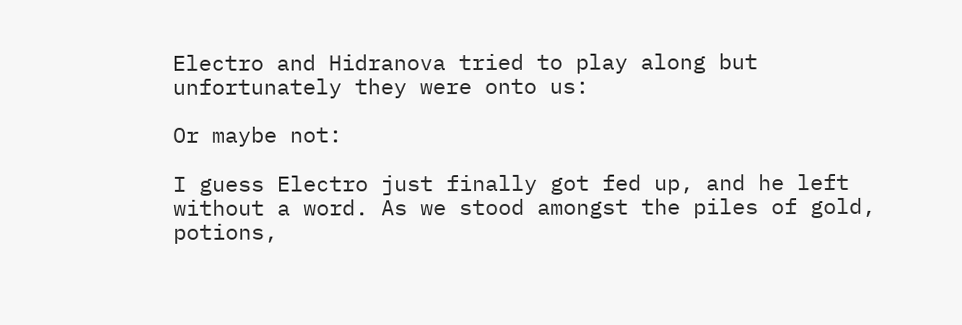Electro and Hidranova tried to play along but unfortunately they were onto us:

Or maybe not:

I guess Electro just finally got fed up, and he left without a word. As we stood amongst the piles of gold, potions,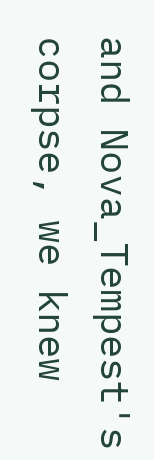and Nova_Tempest's corpse, we knew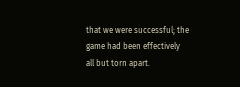that we were successful; the game had been effectively all but torn apart.